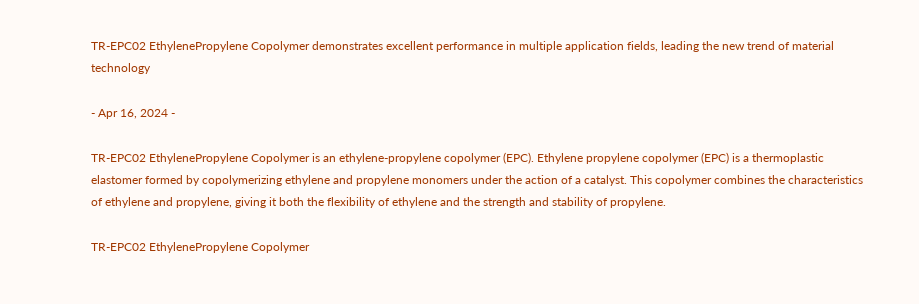TR-EPC02 EthylenePropylene Copolymer demonstrates excellent performance in multiple application fields, leading the new trend of material technology

- Apr 16, 2024 -

TR-EPC02 EthylenePropylene Copolymer is an ethylene-propylene copolymer (EPC). Ethylene propylene copolymer (EPC) is a thermoplastic elastomer formed by copolymerizing ethylene and propylene monomers under the action of a catalyst. This copolymer combines the characteristics of ethylene and propylene, giving it both the flexibility of ethylene and the strength and stability of propylene.

TR-EPC02 EthylenePropylene Copolymer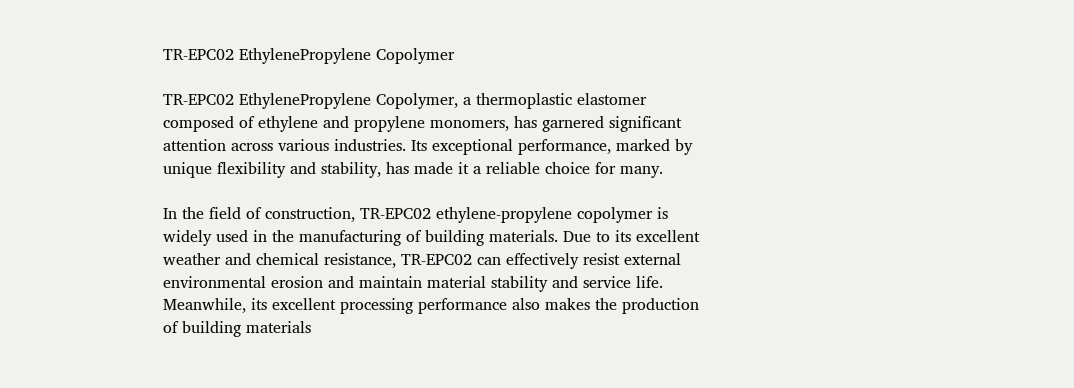TR-EPC02 EthylenePropylene Copolymer

TR-EPC02 EthylenePropylene Copolymer, a thermoplastic elastomer composed of ethylene and propylene monomers, has garnered significant attention across various industries. Its exceptional performance, marked by unique flexibility and stability, has made it a reliable choice for many.

In the field of construction, TR-EPC02 ethylene-propylene copolymer is widely used in the manufacturing of building materials. Due to its excellent weather and chemical resistance, TR-EPC02 can effectively resist external environmental erosion and maintain material stability and service life. Meanwhile, its excellent processing performance also makes the production of building materials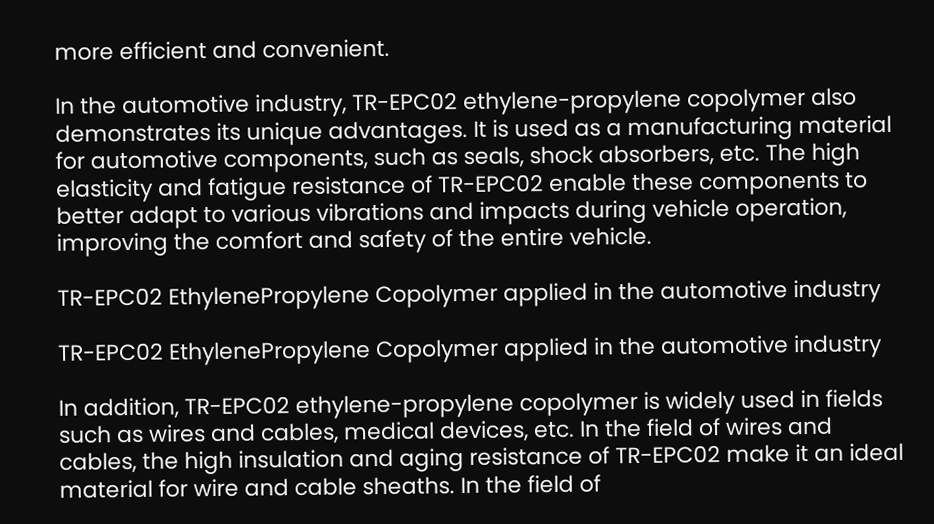more efficient and convenient.

In the automotive industry, TR-EPC02 ethylene-propylene copolymer also demonstrates its unique advantages. It is used as a manufacturing material for automotive components, such as seals, shock absorbers, etc. The high elasticity and fatigue resistance of TR-EPC02 enable these components to better adapt to various vibrations and impacts during vehicle operation, improving the comfort and safety of the entire vehicle.

TR-EPC02 EthylenePropylene Copolymer applied in the automotive industry

TR-EPC02 EthylenePropylene Copolymer applied in the automotive industry

In addition, TR-EPC02 ethylene-propylene copolymer is widely used in fields such as wires and cables, medical devices, etc. In the field of wires and cables, the high insulation and aging resistance of TR-EPC02 make it an ideal material for wire and cable sheaths. In the field of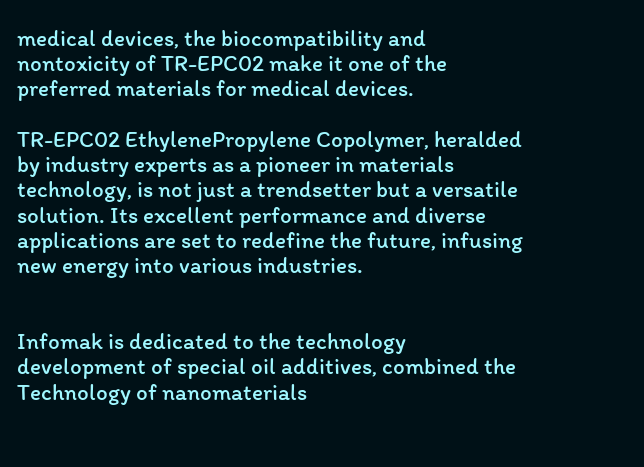medical devices, the biocompatibility and nontoxicity of TR-EPC02 make it one of the preferred materials for medical devices.

TR-EPC02 EthylenePropylene Copolymer, heralded by industry experts as a pioneer in materials technology, is not just a trendsetter but a versatile solution. Its excellent performance and diverse applications are set to redefine the future, infusing new energy into various industries.


Infomak is dedicated to the technology development of special oil additives, combined the Technology of nanomaterials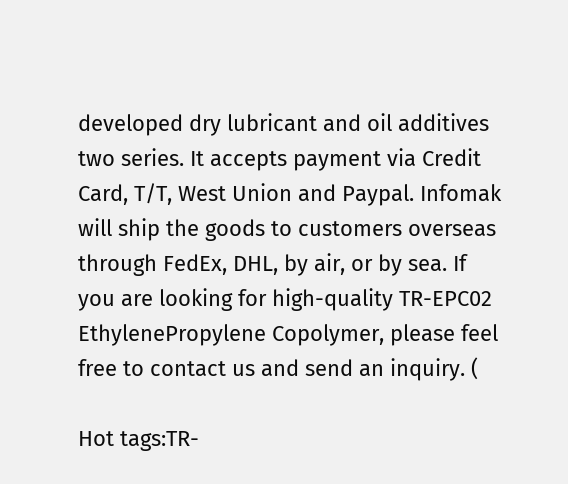developed dry lubricant and oil additives two series. It accepts payment via Credit Card, T/T, West Union and Paypal. Infomak will ship the goods to customers overseas through FedEx, DHL, by air, or by sea. If you are looking for high-quality TR-EPC02 EthylenePropylene Copolymer, please feel free to contact us and send an inquiry. (

Hot tags:TR-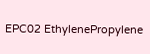EPC02 EthylenePropylene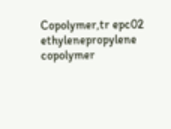Copolymer,tr epc02 ethylenepropylene copolymer